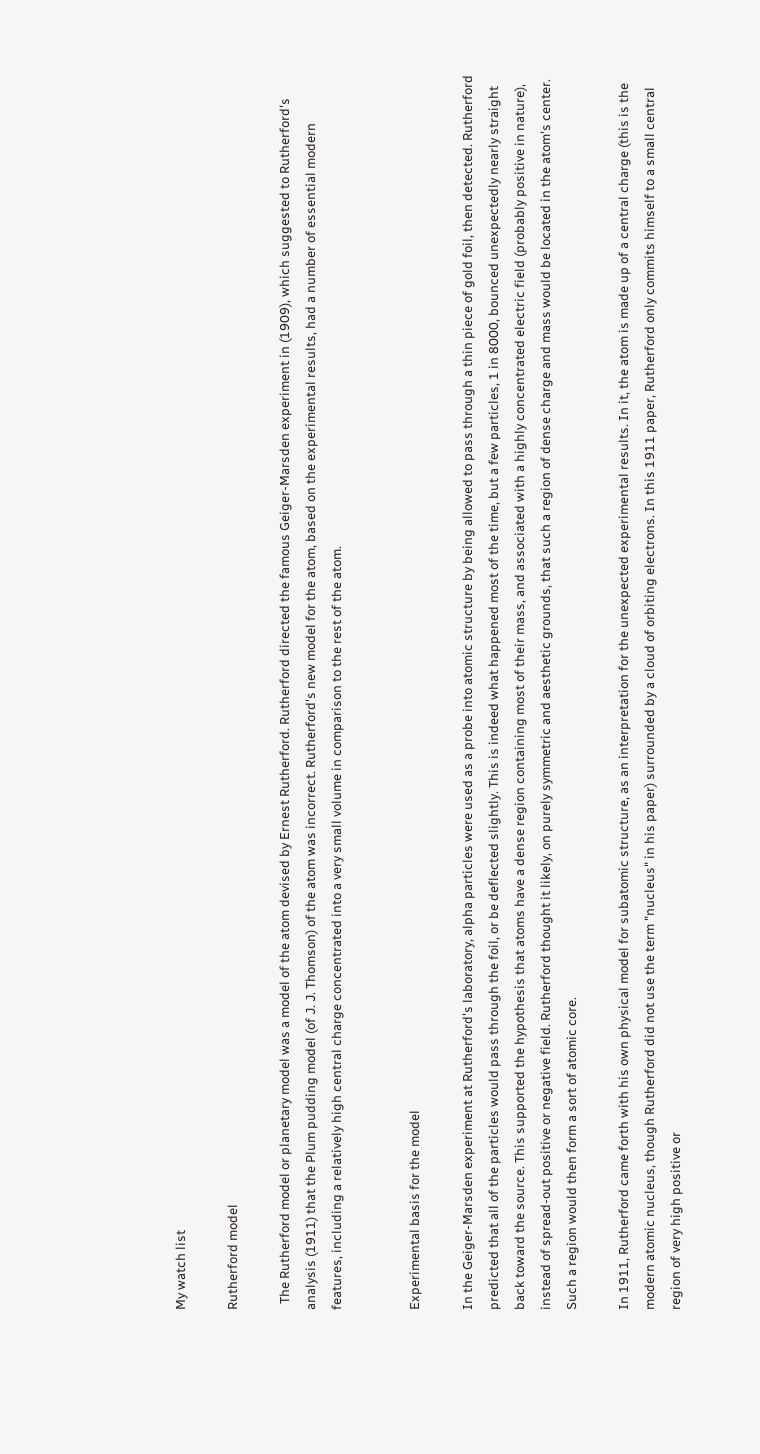My watch list

Rutherford model

  The Rutherford model or planetary model was a model of the atom devised by Ernest Rutherford. Rutherford directed the famous Geiger-Marsden experiment in (1909), which suggested to Rutherford's analysis (1911) that the Plum pudding model (of J. J. Thomson) of the atom was incorrect. Rutherford's new model for the atom, based on the experimental results, had a number of essential modern features, including a relatively high central charge concentrated into a very small volume in comparison to the rest of the atom.


Experimental basis for the model

In the Geiger-Marsden experiment at Rutherford's laboratory, alpha particles were used as a probe into atomic structure by being allowed to pass through a thin piece of gold foil, then detected. Rutherford predicted that all of the particles would pass through the foil, or be deflected slightly. This is indeed what happened most of the time, but a few particles, 1 in 8000, bounced unexpectedly nearly straight back toward the source. This supported the hypothesis that atoms have a dense region containing most of their mass, and associated with a highly concentrated electric field (probably positive in nature), instead of spread-out positive or negative field. Rutherford thought it likely, on purely symmetric and aesthetic grounds, that such a region of dense charge and mass would be located in the atom's center. Such a region would then form a sort of atomic core.

In 1911, Rutherford came forth with his own physical model for subatomic structure, as an interpretation for the unexpected experimental results. In it, the atom is made up of a central charge (this is the modern atomic nucleus, though Rutherford did not use the term "nucleus" in his paper) surrounded by a cloud of orbiting electrons. In this 1911 paper, Rutherford only commits himself to a small central region of very high positive or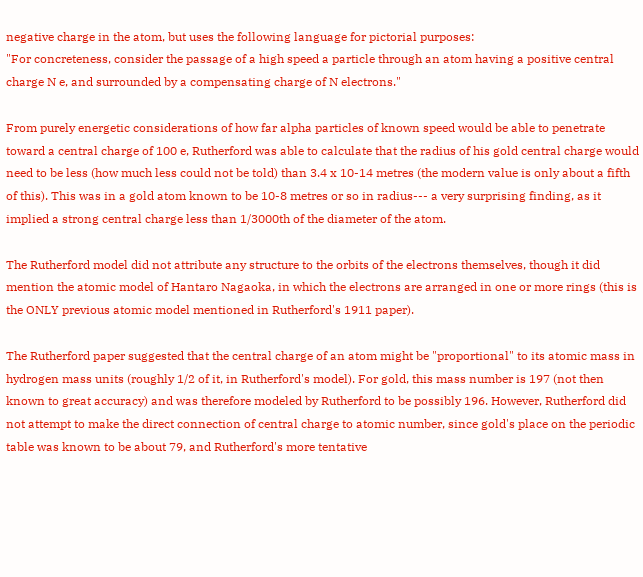negative charge in the atom, but uses the following language for pictorial purposes:
"For concreteness, consider the passage of a high speed a particle through an atom having a positive central charge N e, and surrounded by a compensating charge of N electrons."

From purely energetic considerations of how far alpha particles of known speed would be able to penetrate toward a central charge of 100 e, Rutherford was able to calculate that the radius of his gold central charge would need to be less (how much less could not be told) than 3.4 x 10-14 metres (the modern value is only about a fifth of this). This was in a gold atom known to be 10-8 metres or so in radius--- a very surprising finding, as it implied a strong central charge less than 1/3000th of the diameter of the atom.

The Rutherford model did not attribute any structure to the orbits of the electrons themselves, though it did mention the atomic model of Hantaro Nagaoka, in which the electrons are arranged in one or more rings (this is the ONLY previous atomic model mentioned in Rutherford's 1911 paper).

The Rutherford paper suggested that the central charge of an atom might be "proportional" to its atomic mass in hydrogen mass units (roughly 1/2 of it, in Rutherford's model). For gold, this mass number is 197 (not then known to great accuracy) and was therefore modeled by Rutherford to be possibly 196. However, Rutherford did not attempt to make the direct connection of central charge to atomic number, since gold's place on the periodic table was known to be about 79, and Rutherford's more tentative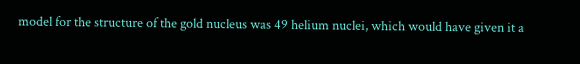model for the structure of the gold nucleus was 49 helium nuclei, which would have given it a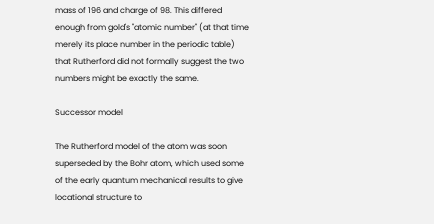mass of 196 and charge of 98. This differed enough from gold's "atomic number" (at that time merely its place number in the periodic table) that Rutherford did not formally suggest the two numbers might be exactly the same.

Successor model

The Rutherford model of the atom was soon superseded by the Bohr atom, which used some of the early quantum mechanical results to give locational structure to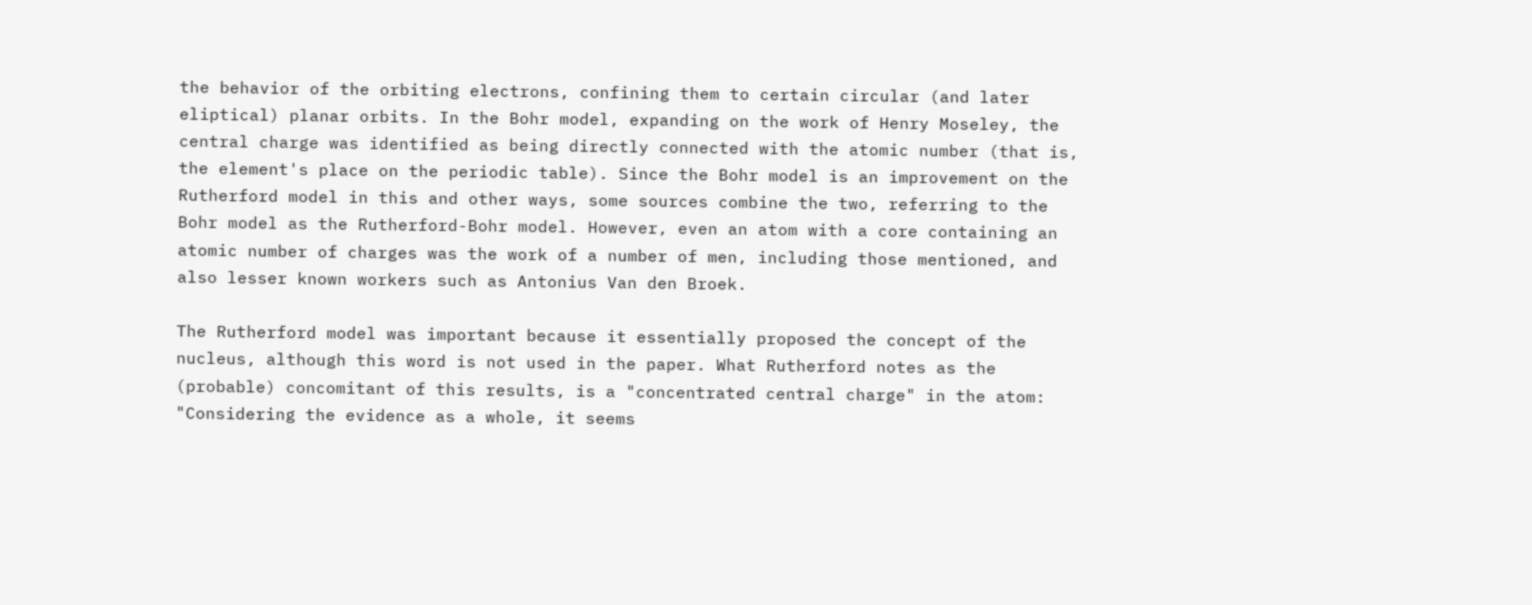the behavior of the orbiting electrons, confining them to certain circular (and later eliptical) planar orbits. In the Bohr model, expanding on the work of Henry Moseley, the central charge was identified as being directly connected with the atomic number (that is, the element's place on the periodic table). Since the Bohr model is an improvement on the Rutherford model in this and other ways, some sources combine the two, referring to the Bohr model as the Rutherford-Bohr model. However, even an atom with a core containing an atomic number of charges was the work of a number of men, including those mentioned, and also lesser known workers such as Antonius Van den Broek.

The Rutherford model was important because it essentially proposed the concept of the nucleus, although this word is not used in the paper. What Rutherford notes as the (probable) concomitant of this results, is a "concentrated central charge" in the atom: "Considering the evidence as a whole, it seems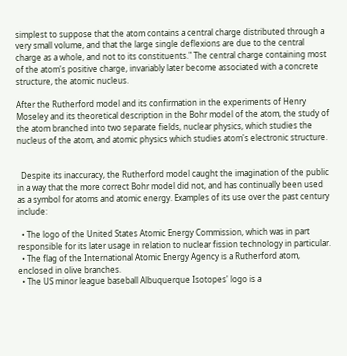simplest to suppose that the atom contains a central charge distributed through a very small volume, and that the large single deflexions are due to the central charge as a whole, and not to its constituents." The central charge containing most of the atom's positive charge, invariably later become associated with a concrete structure, the atomic nucleus.

After the Rutherford model and its confirmation in the experiments of Henry Moseley and its theoretical description in the Bohr model of the atom, the study of the atom branched into two separate fields, nuclear physics, which studies the nucleus of the atom, and atomic physics which studies atom's electronic structure.


  Despite its inaccuracy, the Rutherford model caught the imagination of the public in a way that the more correct Bohr model did not, and has continually been used as a symbol for atoms and atomic energy. Examples of its use over the past century include:

  • The logo of the United States Atomic Energy Commission, which was in part responsible for its later usage in relation to nuclear fission technology in particular.
  • The flag of the International Atomic Energy Agency is a Rutherford atom, enclosed in olive branches.
  • The US minor league baseball Albuquerque Isotopes' logo is a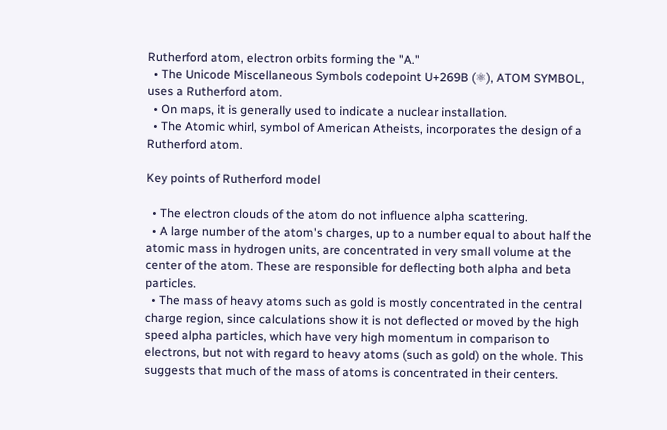Rutherford atom, electron orbits forming the "A."
  • The Unicode Miscellaneous Symbols codepoint U+269B (⚛), ATOM SYMBOL, uses a Rutherford atom.
  • On maps, it is generally used to indicate a nuclear installation.
  • The Atomic whirl, symbol of American Atheists, incorporates the design of a Rutherford atom.

Key points of Rutherford model

  • The electron clouds of the atom do not influence alpha scattering.
  • A large number of the atom's charges, up to a number equal to about half the atomic mass in hydrogen units, are concentrated in very small volume at the center of the atom. These are responsible for deflecting both alpha and beta particles.
  • The mass of heavy atoms such as gold is mostly concentrated in the central charge region, since calculations show it is not deflected or moved by the high speed alpha particles, which have very high momentum in comparison to electrons, but not with regard to heavy atoms (such as gold) on the whole. This suggests that much of the mass of atoms is concentrated in their centers.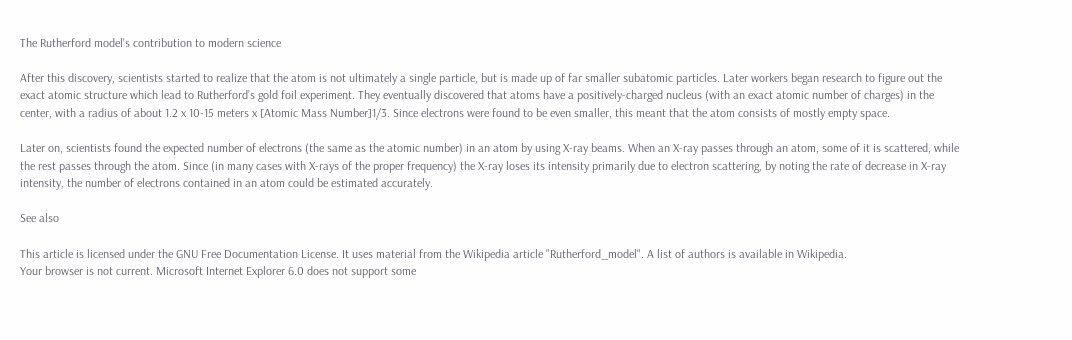The Rutherford model's contribution to modern science

After this discovery, scientists started to realize that the atom is not ultimately a single particle, but is made up of far smaller subatomic particles. Later workers began research to figure out the exact atomic structure which lead to Rutherford’s gold foil experiment. They eventually discovered that atoms have a positively-charged nucleus (with an exact atomic number of charges) in the center, with a radius of about 1.2 x 10-15 meters x [Atomic Mass Number]1/3. Since electrons were found to be even smaller, this meant that the atom consists of mostly empty space.

Later on, scientists found the expected number of electrons (the same as the atomic number) in an atom by using X-ray beams. When an X-ray passes through an atom, some of it is scattered, while the rest passes through the atom. Since (in many cases with X-rays of the proper frequency) the X-ray loses its intensity primarily due to electron scattering, by noting the rate of decrease in X-ray intensity, the number of electrons contained in an atom could be estimated accurately.

See also

This article is licensed under the GNU Free Documentation License. It uses material from the Wikipedia article "Rutherford_model". A list of authors is available in Wikipedia.
Your browser is not current. Microsoft Internet Explorer 6.0 does not support some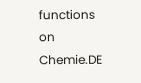functions on Chemie.DE